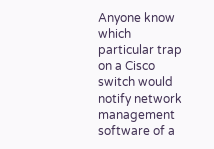Anyone know which particular trap on a Cisco switch would notify network
management software of a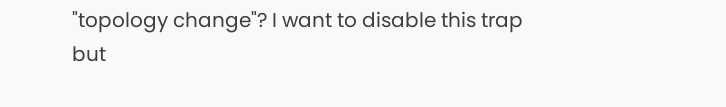"topology change"? I want to disable this trap
but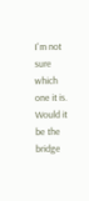I'm not sure which one it is. Would it be the bridge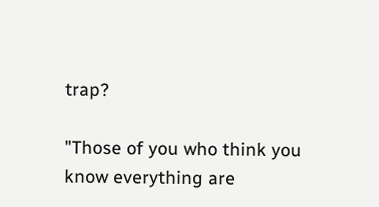trap?

"Those of you who think you know everything are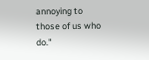annoying to those of us who do."